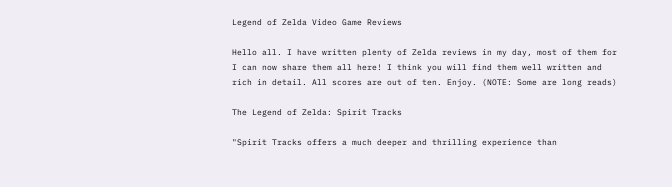Legend of Zelda Video Game Reviews

Hello all. I have written plenty of Zelda reviews in my day, most of them for I can now share them all here! I think you will find them well written and rich in detail. All scores are out of ten. Enjoy. (NOTE: Some are long reads)

The Legend of Zelda: Spirit Tracks

"Spirit Tracks offers a much deeper and thrilling experience than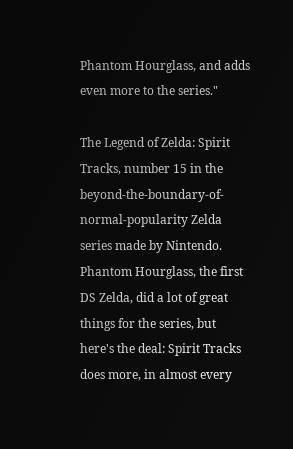Phantom Hourglass, and adds even more to the series."

The Legend of Zelda: Spirit Tracks, number 15 in the beyond-the-boundary-of-normal-popularity Zelda series made by Nintendo. Phantom Hourglass, the first DS Zelda, did a lot of great things for the series, but here's the deal: Spirit Tracks does more, in almost every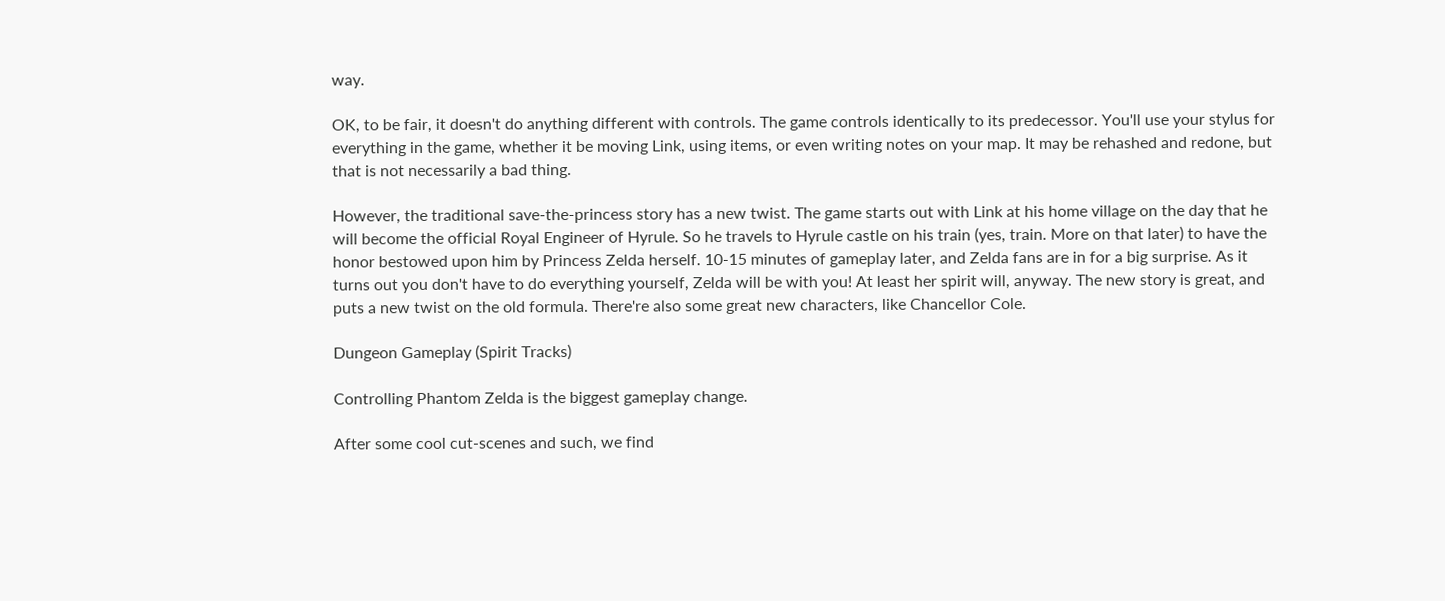way.

OK, to be fair, it doesn't do anything different with controls. The game controls identically to its predecessor. You'll use your stylus for everything in the game, whether it be moving Link, using items, or even writing notes on your map. It may be rehashed and redone, but that is not necessarily a bad thing.

However, the traditional save-the-princess story has a new twist. The game starts out with Link at his home village on the day that he will become the official Royal Engineer of Hyrule. So he travels to Hyrule castle on his train (yes, train. More on that later) to have the honor bestowed upon him by Princess Zelda herself. 10-15 minutes of gameplay later, and Zelda fans are in for a big surprise. As it turns out you don't have to do everything yourself, Zelda will be with you! At least her spirit will, anyway. The new story is great, and puts a new twist on the old formula. There're also some great new characters, like Chancellor Cole.

Dungeon Gameplay (Spirit Tracks)

Controlling Phantom Zelda is the biggest gameplay change.

After some cool cut-scenes and such, we find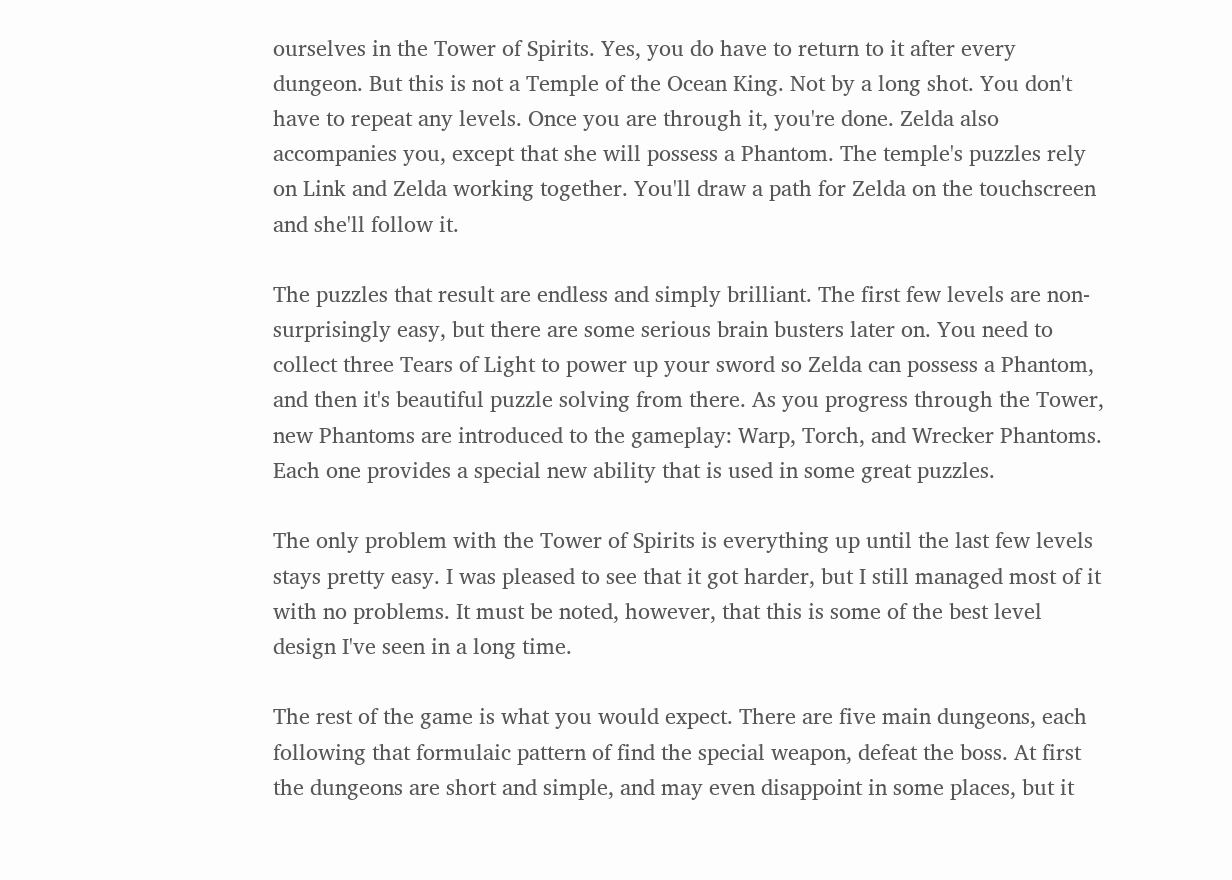ourselves in the Tower of Spirits. Yes, you do have to return to it after every dungeon. But this is not a Temple of the Ocean King. Not by a long shot. You don't have to repeat any levels. Once you are through it, you're done. Zelda also accompanies you, except that she will possess a Phantom. The temple's puzzles rely on Link and Zelda working together. You'll draw a path for Zelda on the touchscreen and she'll follow it.

The puzzles that result are endless and simply brilliant. The first few levels are non-surprisingly easy, but there are some serious brain busters later on. You need to collect three Tears of Light to power up your sword so Zelda can possess a Phantom, and then it's beautiful puzzle solving from there. As you progress through the Tower, new Phantoms are introduced to the gameplay: Warp, Torch, and Wrecker Phantoms. Each one provides a special new ability that is used in some great puzzles.

The only problem with the Tower of Spirits is everything up until the last few levels stays pretty easy. I was pleased to see that it got harder, but I still managed most of it with no problems. It must be noted, however, that this is some of the best level design I've seen in a long time.

The rest of the game is what you would expect. There are five main dungeons, each following that formulaic pattern of find the special weapon, defeat the boss. At first the dungeons are short and simple, and may even disappoint in some places, but it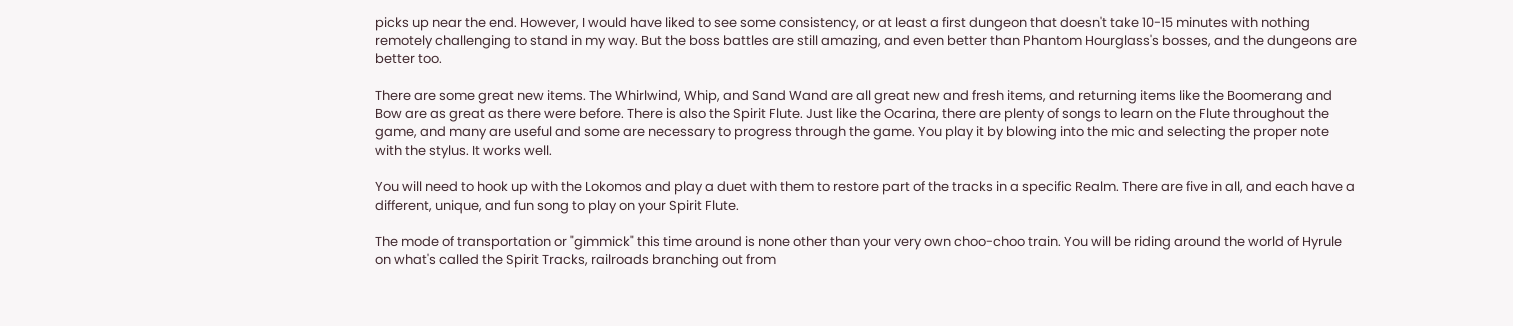picks up near the end. However, I would have liked to see some consistency, or at least a first dungeon that doesn't take 10-15 minutes with nothing remotely challenging to stand in my way. But the boss battles are still amazing, and even better than Phantom Hourglass's bosses, and the dungeons are better too.

There are some great new items. The Whirlwind, Whip, and Sand Wand are all great new and fresh items, and returning items like the Boomerang and Bow are as great as there were before. There is also the Spirit Flute. Just like the Ocarina, there are plenty of songs to learn on the Flute throughout the game, and many are useful and some are necessary to progress through the game. You play it by blowing into the mic and selecting the proper note with the stylus. It works well.

You will need to hook up with the Lokomos and play a duet with them to restore part of the tracks in a specific Realm. There are five in all, and each have a different, unique, and fun song to play on your Spirit Flute.

The mode of transportation or "gimmick" this time around is none other than your very own choo-choo train. You will be riding around the world of Hyrule on what's called the Spirit Tracks, railroads branching out from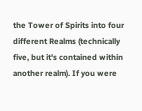the Tower of Spirits into four different Realms (technically five, but it's contained within another realm). If you were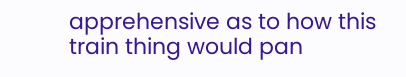apprehensive as to how this train thing would pan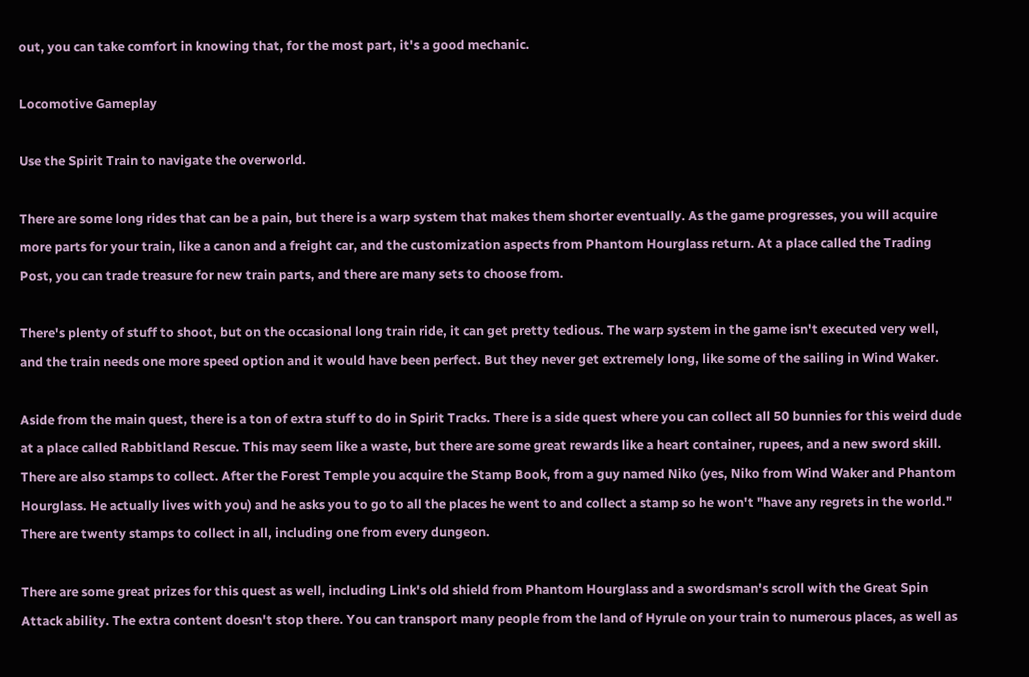out, you can take comfort in knowing that, for the most part, it's a good mechanic.

Locomotive Gameplay

Use the Spirit Train to navigate the overworld.

There are some long rides that can be a pain, but there is a warp system that makes them shorter eventually. As the game progresses, you will acquire more parts for your train, like a canon and a freight car, and the customization aspects from Phantom Hourglass return. At a place called the Trading Post, you can trade treasure for new train parts, and there are many sets to choose from.

There's plenty of stuff to shoot, but on the occasional long train ride, it can get pretty tedious. The warp system in the game isn't executed very well, and the train needs one more speed option and it would have been perfect. But they never get extremely long, like some of the sailing in Wind Waker.

Aside from the main quest, there is a ton of extra stuff to do in Spirit Tracks. There is a side quest where you can collect all 50 bunnies for this weird dude at a place called Rabbitland Rescue. This may seem like a waste, but there are some great rewards like a heart container, rupees, and a new sword skill. There are also stamps to collect. After the Forest Temple you acquire the Stamp Book, from a guy named Niko (yes, Niko from Wind Waker and Phantom Hourglass. He actually lives with you) and he asks you to go to all the places he went to and collect a stamp so he won't "have any regrets in the world." There are twenty stamps to collect in all, including one from every dungeon.

There are some great prizes for this quest as well, including Link's old shield from Phantom Hourglass and a swordsman's scroll with the Great Spin Attack ability. The extra content doesn't stop there. You can transport many people from the land of Hyrule on your train to numerous places, as well as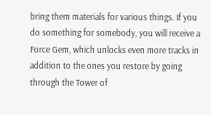bring them materials for various things. If you do something for somebody, you will receive a Force Gem, which unlocks even more tracks in addition to the ones you restore by going through the Tower of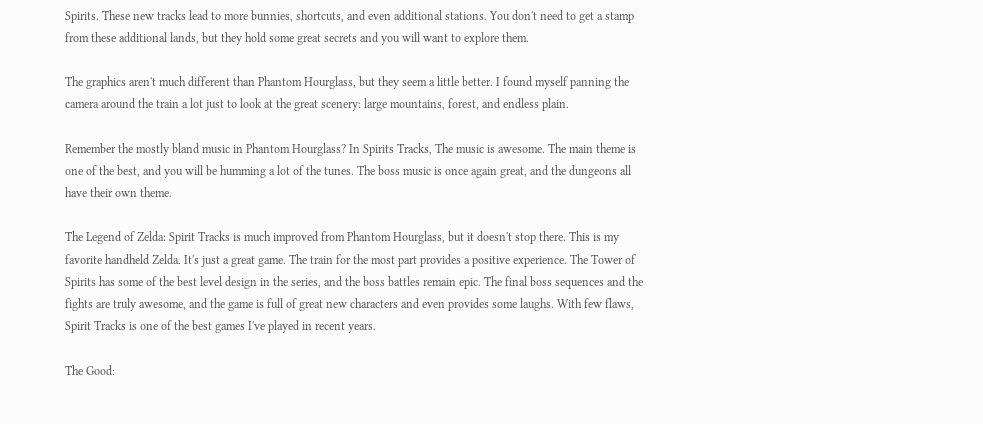Spirits. These new tracks lead to more bunnies, shortcuts, and even additional stations. You don't need to get a stamp from these additional lands, but they hold some great secrets and you will want to explore them.

The graphics aren't much different than Phantom Hourglass, but they seem a little better. I found myself panning the camera around the train a lot just to look at the great scenery: large mountains, forest, and endless plain.

Remember the mostly bland music in Phantom Hourglass? In Spirits Tracks, The music is awesome. The main theme is one of the best, and you will be humming a lot of the tunes. The boss music is once again great, and the dungeons all have their own theme.

The Legend of Zelda: Spirit Tracks is much improved from Phantom Hourglass, but it doesn't stop there. This is my favorite handheld Zelda. It's just a great game. The train for the most part provides a positive experience. The Tower of Spirits has some of the best level design in the series, and the boss battles remain epic. The final boss sequences and the fights are truly awesome, and the game is full of great new characters and even provides some laughs. With few flaws, Spirit Tracks is one of the best games I've played in recent years.

The Good: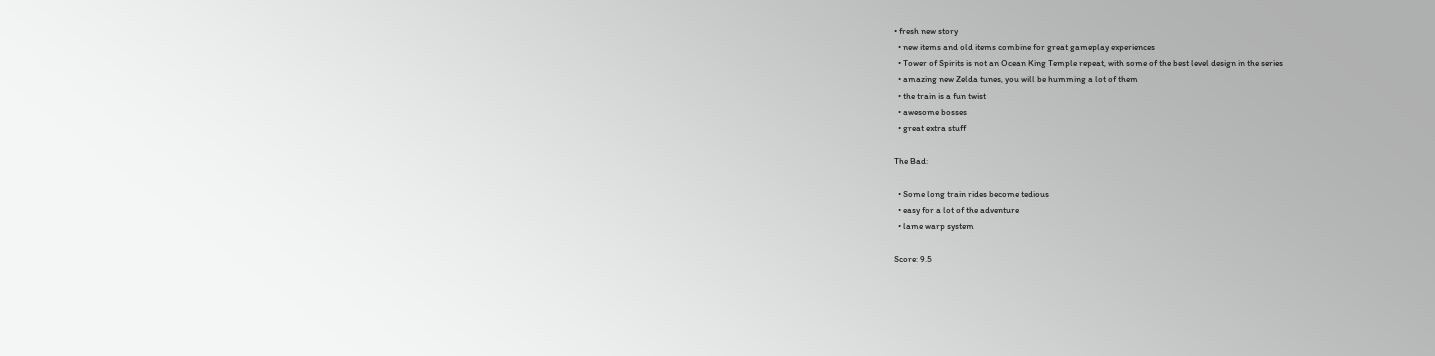• fresh new story
  • new items and old items combine for great gameplay experiences
  • Tower of Spirits is not an Ocean King Temple repeat, with some of the best level design in the series
  • amazing new Zelda tunes, you will be humming a lot of them
  • the train is a fun twist
  • awesome bosses
  • great extra stuff

The Bad:

  • Some long train rides become tedious
  • easy for a lot of the adventure
  • lame warp system

Score: 9.5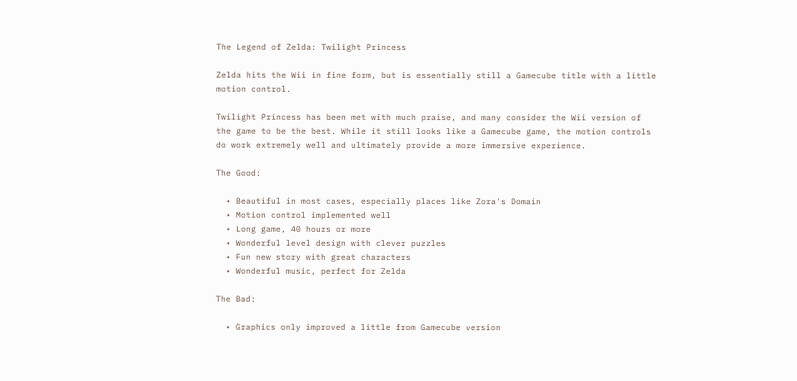The Legend of Zelda: Twilight Princess

Zelda hits the Wii in fine form, but is essentially still a Gamecube title with a little motion control.

Twilight Princess has been met with much praise, and many consider the Wii version of the game to be the best. While it still looks like a Gamecube game, the motion controls do work extremely well and ultimately provide a more immersive experience.

The Good:

  • Beautiful in most cases, especially places like Zora's Domain
  • Motion control implemented well
  • Long game, 40 hours or more
  • Wonderful level design with clever puzzles
  • Fun new story with great characters
  • Wonderful music, perfect for Zelda

The Bad:

  • Graphics only improved a little from Gamecube version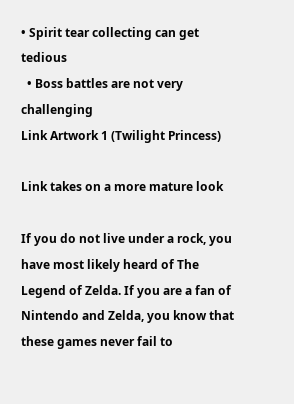• Spirit tear collecting can get tedious
  • Boss battles are not very challenging
Link Artwork 1 (Twilight Princess)

Link takes on a more mature look

If you do not live under a rock, you have most likely heard of The Legend of Zelda. If you are a fan of Nintendo and Zelda, you know that these games never fail to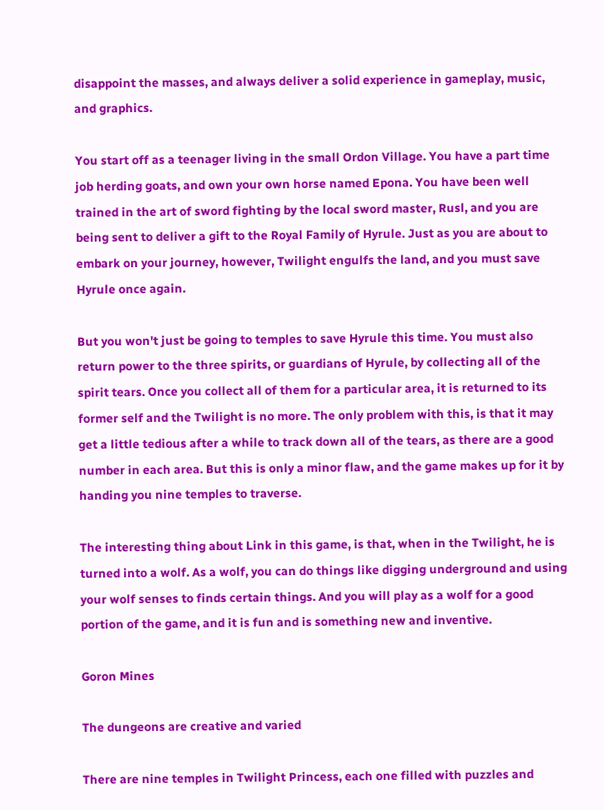disappoint the masses, and always deliver a solid experience in gameplay, music, and graphics.

You start off as a teenager living in the small Ordon Village. You have a part time job herding goats, and own your own horse named Epona. You have been well trained in the art of sword fighting by the local sword master, Rusl, and you are being sent to deliver a gift to the Royal Family of Hyrule. Just as you are about to embark on your journey, however, Twilight engulfs the land, and you must save Hyrule once again.

But you won't just be going to temples to save Hyrule this time. You must also return power to the three spirits, or guardians of Hyrule, by collecting all of the spirit tears. Once you collect all of them for a particular area, it is returned to its former self and the Twilight is no more. The only problem with this, is that it may get a little tedious after a while to track down all of the tears, as there are a good number in each area. But this is only a minor flaw, and the game makes up for it by handing you nine temples to traverse.

The interesting thing about Link in this game, is that, when in the Twilight, he is turned into a wolf. As a wolf, you can do things like digging underground and using your wolf senses to finds certain things. And you will play as a wolf for a good portion of the game, and it is fun and is something new and inventive.

Goron Mines

The dungeons are creative and varied

There are nine temples in Twilight Princess, each one filled with puzzles and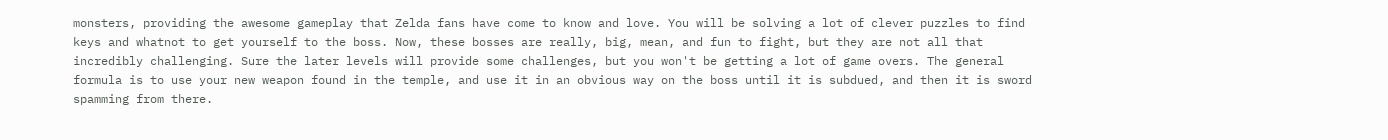monsters, providing the awesome gameplay that Zelda fans have come to know and love. You will be solving a lot of clever puzzles to find keys and whatnot to get yourself to the boss. Now, these bosses are really, big, mean, and fun to fight, but they are not all that incredibly challenging. Sure the later levels will provide some challenges, but you won't be getting a lot of game overs. The general formula is to use your new weapon found in the temple, and use it in an obvious way on the boss until it is subdued, and then it is sword spamming from there.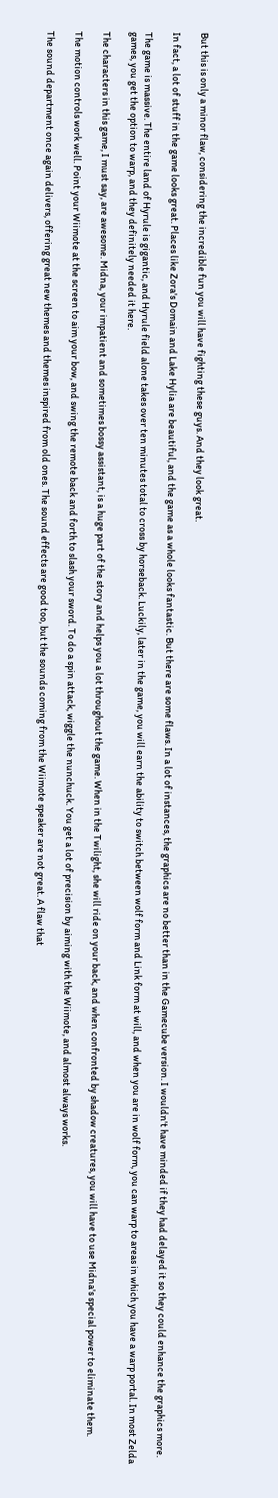But this is only a minor flaw, considering the incredible fun you will have fighting these guys. And they look great.

In fact, a lot of stuff in the game looks great. Places like Zora's Domain and Lake Hylia are beautiful, and the game as a whole looks fantastic. But there are some flaws. In a lot of instances, the graphics are no better than in the Gamecube version. I wouldn't have minded if they had delayed it so they could enhance the graphics more.

The game is massive. The entire land of Hyrule is gigantic, and Hyrule field alone takes over ten minutes total to cross by horseback. Luckily, later in the game, you will earn the ability to switch between wolf form and Link form at will, and when you are in wolf form, you can warp to areas in which you have a warp portal. In most Zelda games, you get the option to warp, and they definitely needed it here.

The characters in this game, I must say, are awesome. Midna, your impatient and sometimes bossy assistant, is a huge part of the story and helps you a lot throughout the game. When in the Twilight, she will ride on your back, and when confronted by shadow creatures, you will have to use Midna's special power to eliminate them.

The motion controls work well. Point your Wiimote at the screen to aim your bow, and swing the remote back and forth to slash your sword. To do a spin attack, wiggle the nunchuck. You get a lot of precision by aiming with the Wiimote, and almost always works.

The sound department once again delivers, offering great new themes and themes inspired from old ones. The sound effects are good too, but the sounds coming from the Wiimote speaker are not great. A flaw that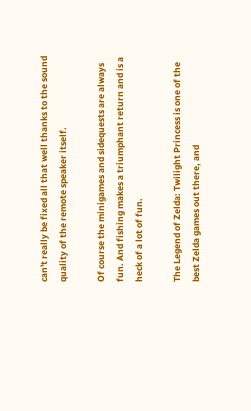can't really be fixed all that well thanks to the sound quality of the remote speaker itself.

Of course the minigames and sidequests are always fun. And fishing makes a triumphant return and is a heck of a lot of fun.

The Legend of Zelda: Twilight Princess is one of the best Zelda games out there, and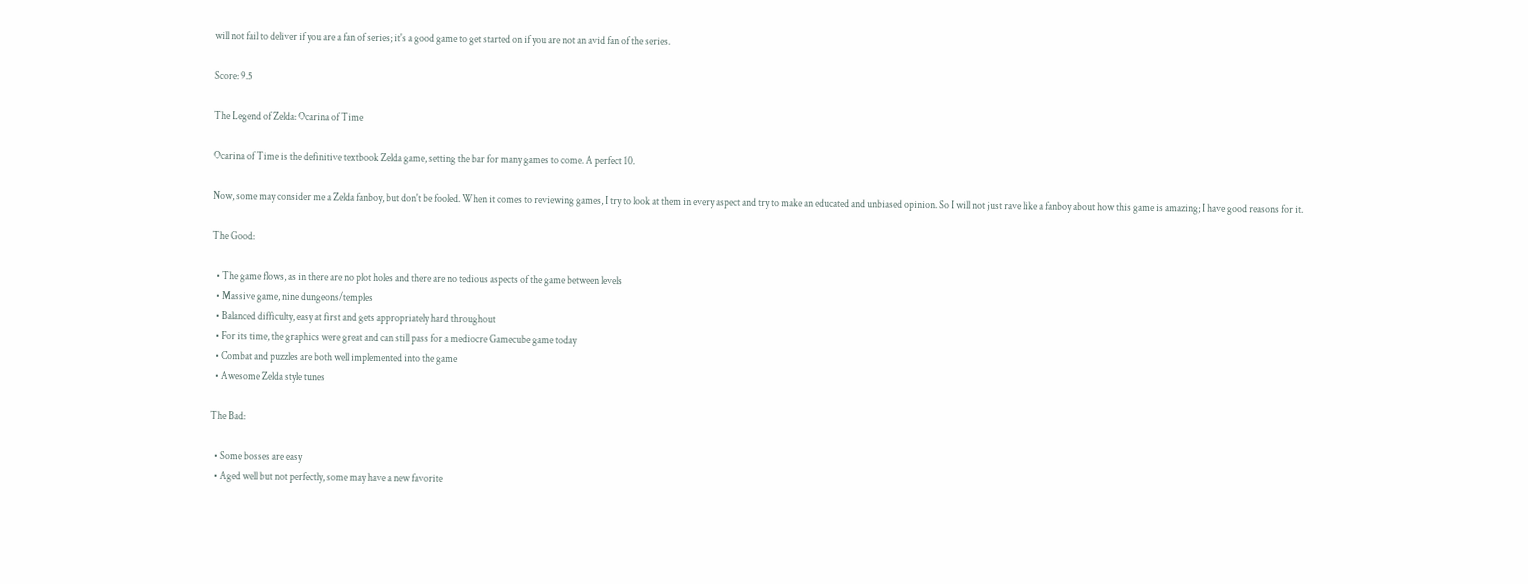will not fail to deliver if you are a fan of series; it's a good game to get started on if you are not an avid fan of the series.

Score: 9.5

The Legend of Zelda: Ocarina of Time

Ocarina of Time is the definitive textbook Zelda game, setting the bar for many games to come. A perfect 10.

Now, some may consider me a Zelda fanboy, but don't be fooled. When it comes to reviewing games, I try to look at them in every aspect and try to make an educated and unbiased opinion. So I will not just rave like a fanboy about how this game is amazing; I have good reasons for it.

The Good:

  • The game flows, as in there are no plot holes and there are no tedious aspects of the game between levels
  • Massive game, nine dungeons/temples
  • Balanced difficulty, easy at first and gets appropriately hard throughout
  • For its time, the graphics were great and can still pass for a mediocre Gamecube game today
  • Combat and puzzles are both well implemented into the game
  • Awesome Zelda style tunes

The Bad:

  • Some bosses are easy
  • Aged well but not perfectly, some may have a new favorite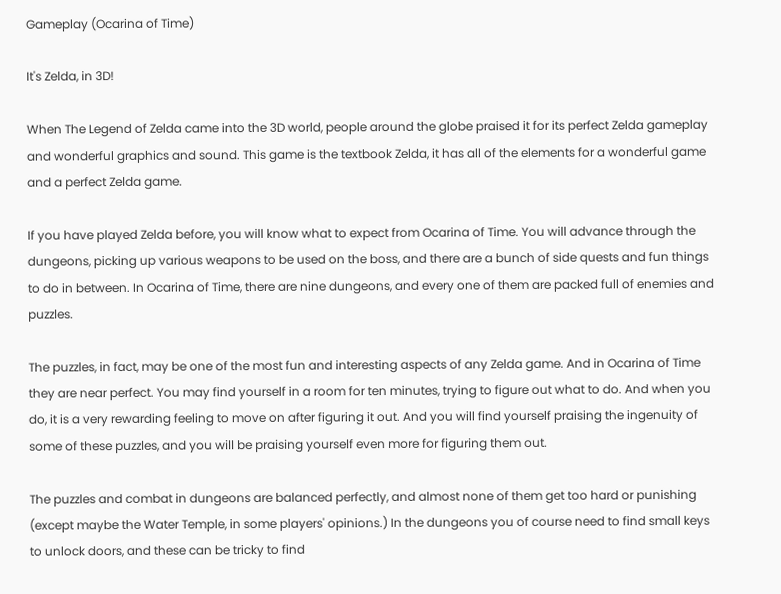Gameplay (Ocarina of Time)

It's Zelda, in 3D!

When The Legend of Zelda came into the 3D world, people around the globe praised it for its perfect Zelda gameplay and wonderful graphics and sound. This game is the textbook Zelda, it has all of the elements for a wonderful game and a perfect Zelda game.

If you have played Zelda before, you will know what to expect from Ocarina of Time. You will advance through the dungeons, picking up various weapons to be used on the boss, and there are a bunch of side quests and fun things to do in between. In Ocarina of Time, there are nine dungeons, and every one of them are packed full of enemies and puzzles.

The puzzles, in fact, may be one of the most fun and interesting aspects of any Zelda game. And in Ocarina of Time they are near perfect. You may find yourself in a room for ten minutes, trying to figure out what to do. And when you do, it is a very rewarding feeling to move on after figuring it out. And you will find yourself praising the ingenuity of some of these puzzles, and you will be praising yourself even more for figuring them out.

The puzzles and combat in dungeons are balanced perfectly, and almost none of them get too hard or punishing (except maybe the Water Temple, in some players' opinions.) In the dungeons you of course need to find small keys to unlock doors, and these can be tricky to find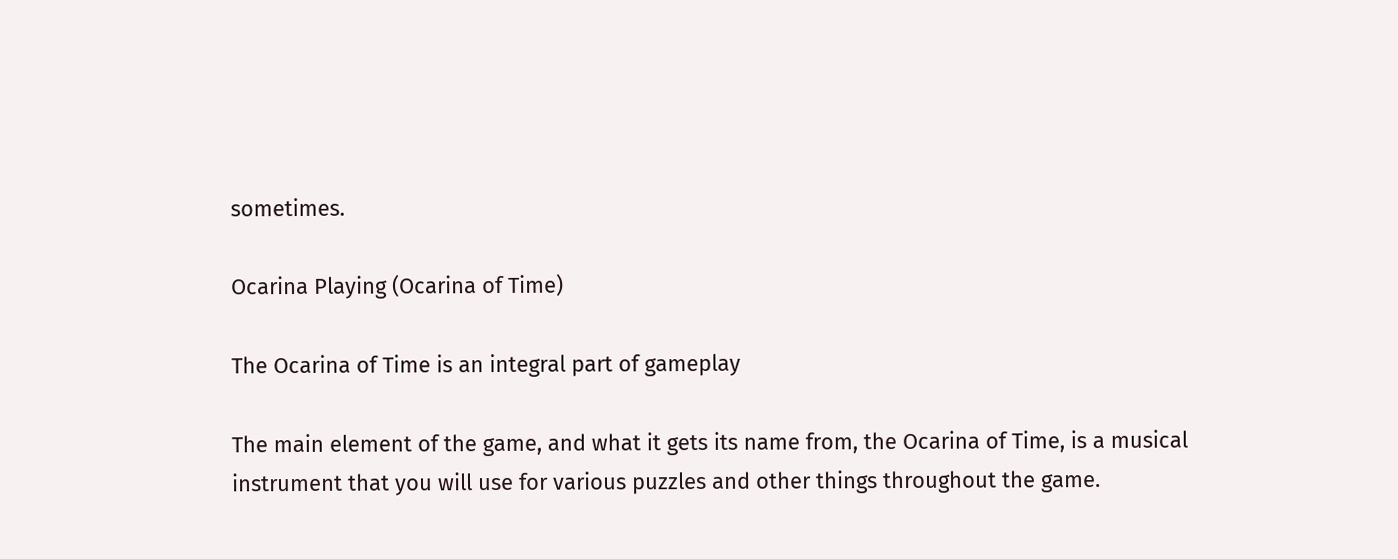sometimes.

Ocarina Playing (Ocarina of Time)

The Ocarina of Time is an integral part of gameplay

The main element of the game, and what it gets its name from, the Ocarina of Time, is a musical instrument that you will use for various puzzles and other things throughout the game.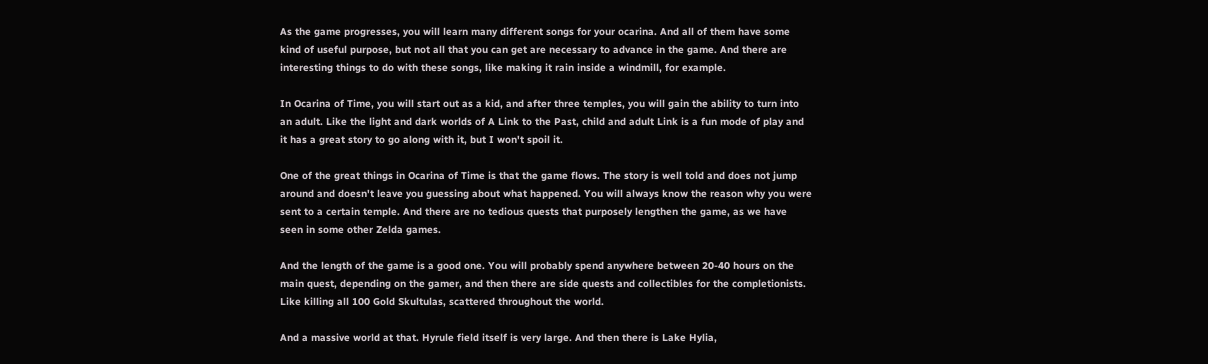As the game progresses, you will learn many different songs for your ocarina. And all of them have some kind of useful purpose, but not all that you can get are necessary to advance in the game. And there are interesting things to do with these songs, like making it rain inside a windmill, for example.

In Ocarina of Time, you will start out as a kid, and after three temples, you will gain the ability to turn into an adult. Like the light and dark worlds of A Link to the Past, child and adult Link is a fun mode of play and it has a great story to go along with it, but I won't spoil it.

One of the great things in Ocarina of Time is that the game flows. The story is well told and does not jump around and doesn't leave you guessing about what happened. You will always know the reason why you were sent to a certain temple. And there are no tedious quests that purposely lengthen the game, as we have seen in some other Zelda games.

And the length of the game is a good one. You will probably spend anywhere between 20-40 hours on the main quest, depending on the gamer, and then there are side quests and collectibles for the completionists. Like killing all 100 Gold Skultulas, scattered throughout the world.

And a massive world at that. Hyrule field itself is very large. And then there is Lake Hylia,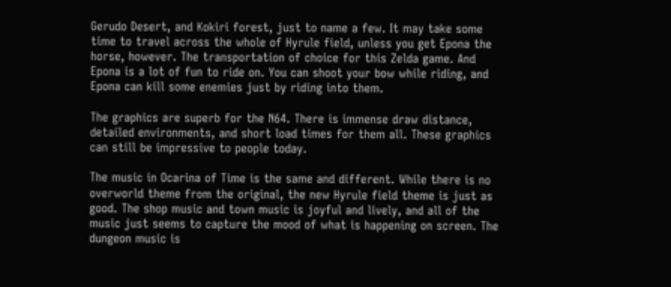Gerudo Desert, and Kokiri forest, just to name a few. It may take some time to travel across the whole of Hyrule field, unless you get Epona the horse, however. The transportation of choice for this Zelda game. And Epona is a lot of fun to ride on. You can shoot your bow while riding, and Epona can kill some enemies just by riding into them.

The graphics are superb for the N64. There is immense draw distance, detailed environments, and short load times for them all. These graphics can still be impressive to people today.

The music in Ocarina of Time is the same and different. While there is no overworld theme from the original, the new Hyrule field theme is just as good. The shop music and town music is joyful and lively, and all of the music just seems to capture the mood of what is happening on screen. The dungeon music is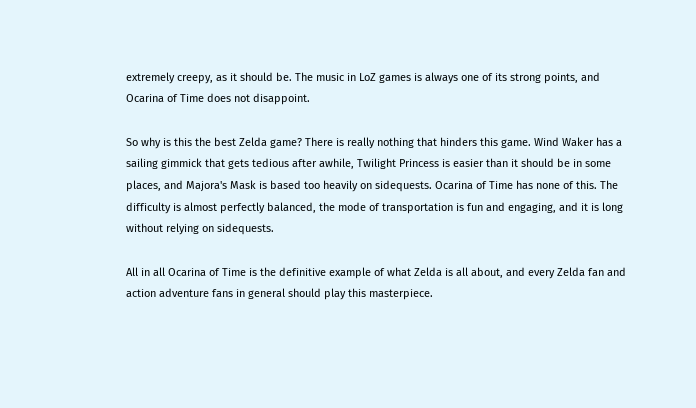extremely creepy, as it should be. The music in LoZ games is always one of its strong points, and Ocarina of Time does not disappoint.

So why is this the best Zelda game? There is really nothing that hinders this game. Wind Waker has a sailing gimmick that gets tedious after awhile, Twilight Princess is easier than it should be in some places, and Majora's Mask is based too heavily on sidequests. Ocarina of Time has none of this. The difficulty is almost perfectly balanced, the mode of transportation is fun and engaging, and it is long without relying on sidequests.

All in all Ocarina of Time is the definitive example of what Zelda is all about, and every Zelda fan and action adventure fans in general should play this masterpiece.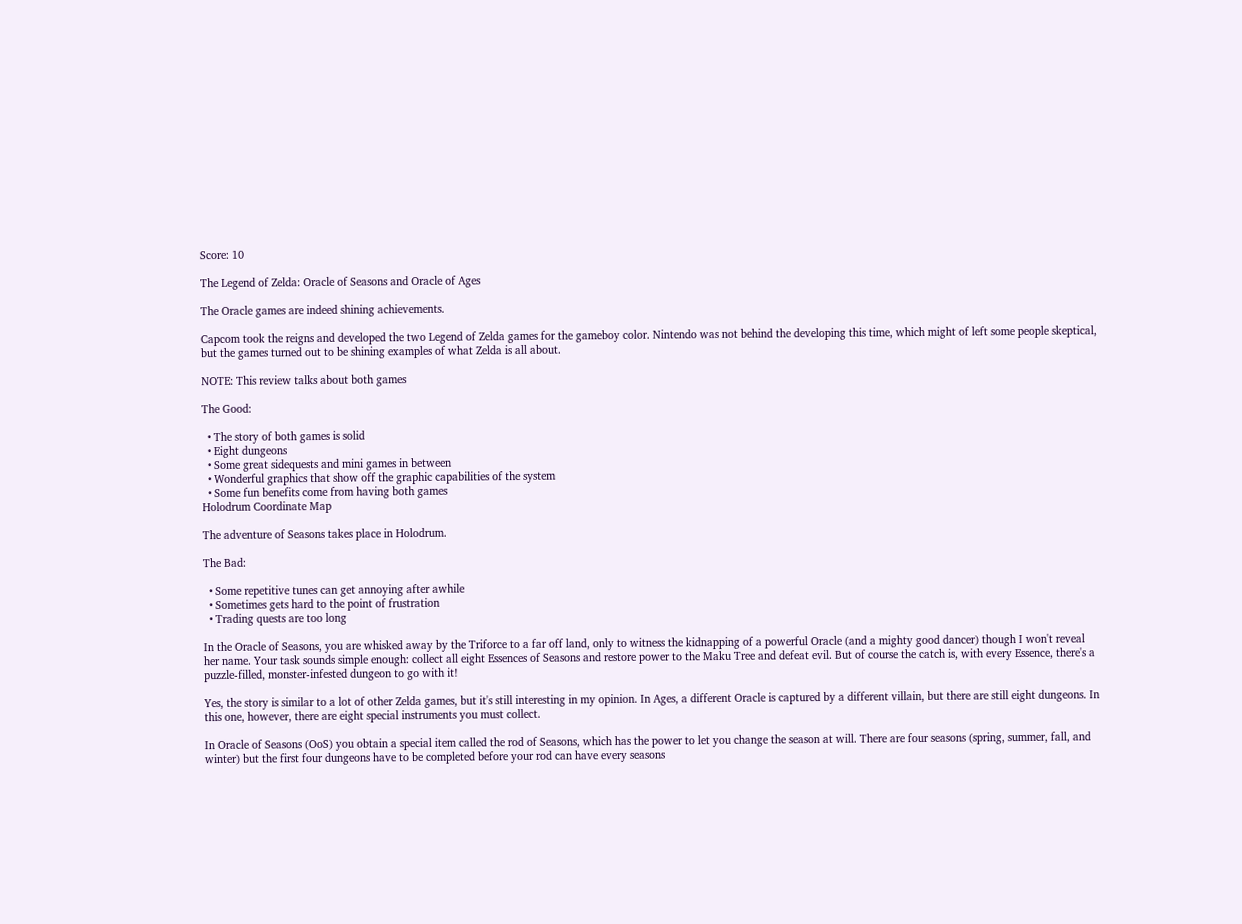Score: 10

The Legend of Zelda: Oracle of Seasons and Oracle of Ages

The Oracle games are indeed shining achievements.

Capcom took the reigns and developed the two Legend of Zelda games for the gameboy color. Nintendo was not behind the developing this time, which might of left some people skeptical, but the games turned out to be shining examples of what Zelda is all about.

NOTE: This review talks about both games

The Good:

  • The story of both games is solid
  • Eight dungeons
  • Some great sidequests and mini games in between
  • Wonderful graphics that show off the graphic capabilities of the system
  • Some fun benefits come from having both games
Holodrum Coordinate Map

The adventure of Seasons takes place in Holodrum.

The Bad:

  • Some repetitive tunes can get annoying after awhile
  • Sometimes gets hard to the point of frustration
  • Trading quests are too long

In the Oracle of Seasons, you are whisked away by the Triforce to a far off land, only to witness the kidnapping of a powerful Oracle (and a mighty good dancer) though I won't reveal her name. Your task sounds simple enough: collect all eight Essences of Seasons and restore power to the Maku Tree and defeat evil. But of course the catch is, with every Essence, there's a puzzle-filled, monster-infested dungeon to go with it!

Yes, the story is similar to a lot of other Zelda games, but it's still interesting in my opinion. In Ages, a different Oracle is captured by a different villain, but there are still eight dungeons. In this one, however, there are eight special instruments you must collect.

In Oracle of Seasons (OoS) you obtain a special item called the rod of Seasons, which has the power to let you change the season at will. There are four seasons (spring, summer, fall, and winter) but the first four dungeons have to be completed before your rod can have every seasons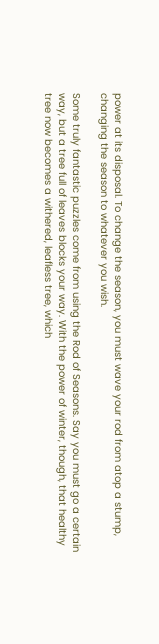power at its disposal. To change the season, you must wave your rod from atop a stump, changing the season to whatever you wish.

Some truly fantastic puzzles come from using the Rod of Seasons. Say you must go a certain way, but a tree full of leaves blocks your way. With the power of winter, though, that healthy tree now becomes a withered, leafless tree, which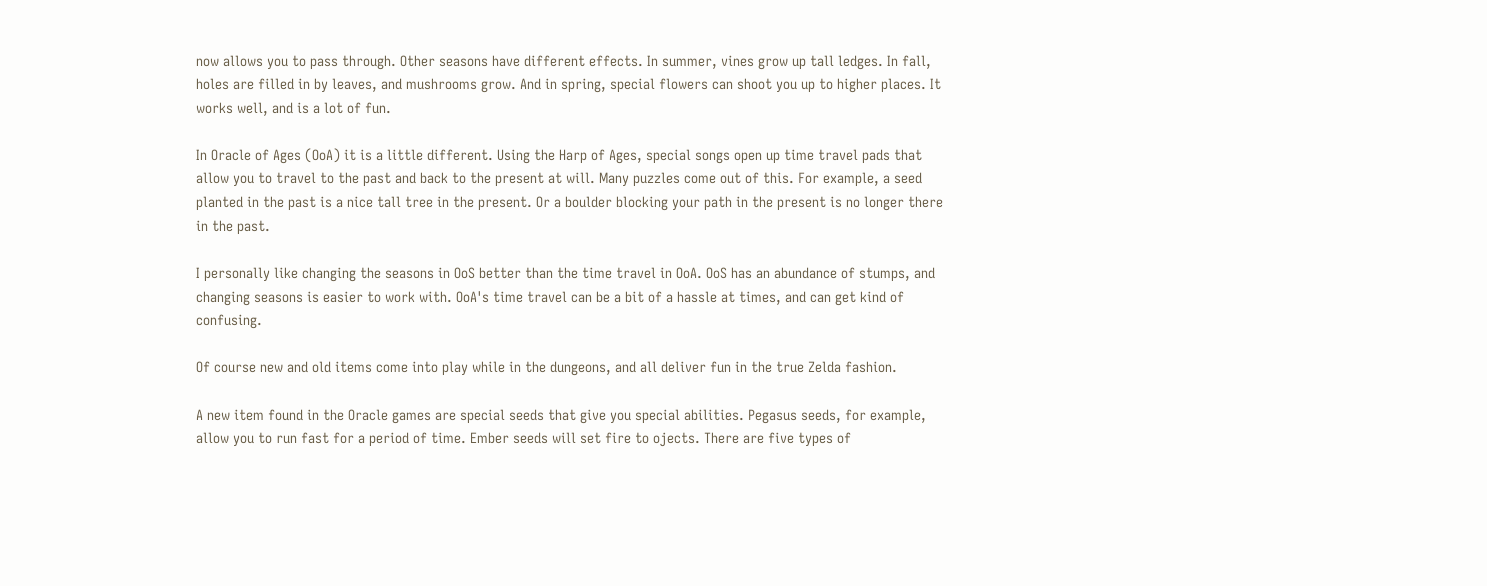now allows you to pass through. Other seasons have different effects. In summer, vines grow up tall ledges. In fall, holes are filled in by leaves, and mushrooms grow. And in spring, special flowers can shoot you up to higher places. It works well, and is a lot of fun.

In Oracle of Ages (OoA) it is a little different. Using the Harp of Ages, special songs open up time travel pads that allow you to travel to the past and back to the present at will. Many puzzles come out of this. For example, a seed planted in the past is a nice tall tree in the present. Or a boulder blocking your path in the present is no longer there in the past.

I personally like changing the seasons in OoS better than the time travel in OoA. OoS has an abundance of stumps, and changing seasons is easier to work with. OoA's time travel can be a bit of a hassle at times, and can get kind of confusing.

Of course new and old items come into play while in the dungeons, and all deliver fun in the true Zelda fashion.

A new item found in the Oracle games are special seeds that give you special abilities. Pegasus seeds, for example, allow you to run fast for a period of time. Ember seeds will set fire to ojects. There are five types of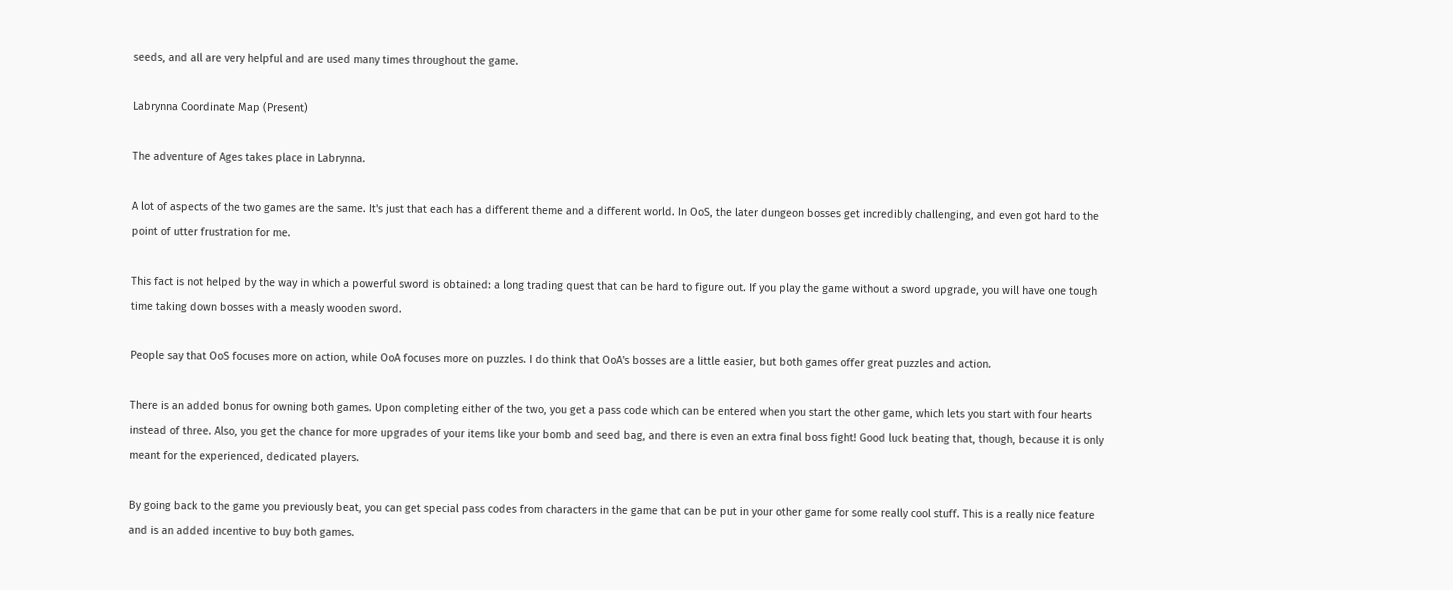seeds, and all are very helpful and are used many times throughout the game.

Labrynna Coordinate Map (Present)

The adventure of Ages takes place in Labrynna.

A lot of aspects of the two games are the same. It's just that each has a different theme and a different world. In OoS, the later dungeon bosses get incredibly challenging, and even got hard to the point of utter frustration for me.

This fact is not helped by the way in which a powerful sword is obtained: a long trading quest that can be hard to figure out. If you play the game without a sword upgrade, you will have one tough time taking down bosses with a measly wooden sword.

People say that OoS focuses more on action, while OoA focuses more on puzzles. I do think that OoA's bosses are a little easier, but both games offer great puzzles and action.

There is an added bonus for owning both games. Upon completing either of the two, you get a pass code which can be entered when you start the other game, which lets you start with four hearts instead of three. Also, you get the chance for more upgrades of your items like your bomb and seed bag, and there is even an extra final boss fight! Good luck beating that, though, because it is only meant for the experienced, dedicated players.

By going back to the game you previously beat, you can get special pass codes from characters in the game that can be put in your other game for some really cool stuff. This is a really nice feature and is an added incentive to buy both games.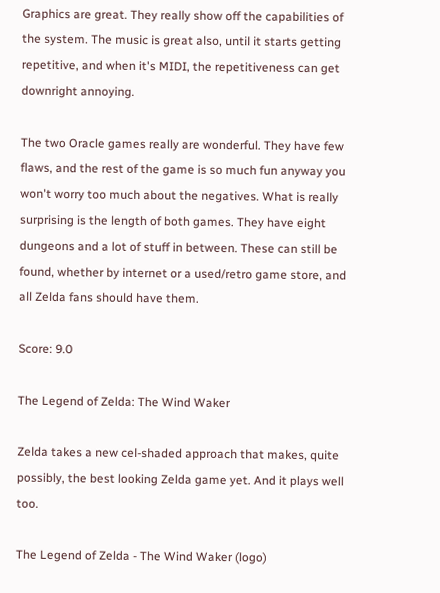Graphics are great. They really show off the capabilities of the system. The music is great also, until it starts getting repetitive, and when it's MIDI, the repetitiveness can get downright annoying.

The two Oracle games really are wonderful. They have few flaws, and the rest of the game is so much fun anyway you won't worry too much about the negatives. What is really surprising is the length of both games. They have eight dungeons and a lot of stuff in between. These can still be found, whether by internet or a used/retro game store, and all Zelda fans should have them.

Score: 9.0

The Legend of Zelda: The Wind Waker

Zelda takes a new cel-shaded approach that makes, quite possibly, the best looking Zelda game yet. And it plays well too.

The Legend of Zelda - The Wind Waker (logo)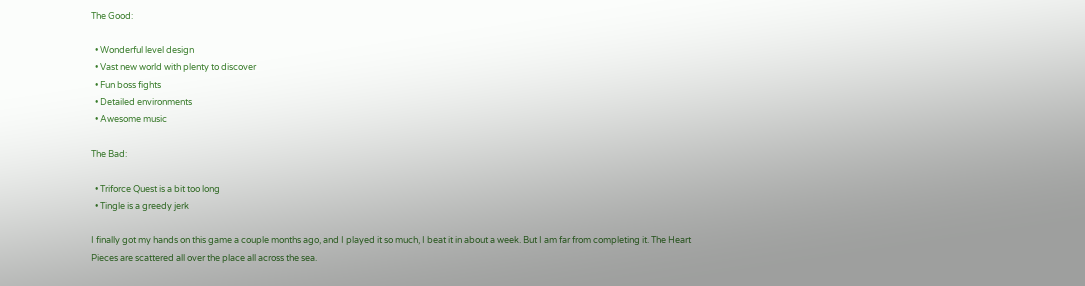The Good:

  • Wonderful level design
  • Vast new world with plenty to discover
  • Fun boss fights
  • Detailed environments
  • Awesome music

The Bad:

  • Triforce Quest is a bit too long
  • Tingle is a greedy jerk

I finally got my hands on this game a couple months ago, and I played it so much, I beat it in about a week. But I am far from completing it. The Heart Pieces are scattered all over the place all across the sea.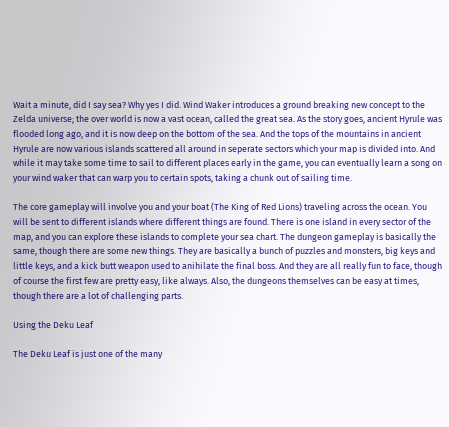Wait a minute, did I say sea? Why yes I did. Wind Waker introduces a ground breaking new concept to the Zelda universe; the over world is now a vast ocean, called the great sea. As the story goes, ancient Hyrule was flooded long ago, and it is now deep on the bottom of the sea. And the tops of the mountains in ancient Hyrule are now various islands scattered all around in seperate sectors which your map is divided into. And while it may take some time to sail to different places early in the game, you can eventually learn a song on your wind waker that can warp you to certain spots, taking a chunk out of sailing time.

The core gameplay will involve you and your boat (The King of Red Lions) traveling across the ocean. You will be sent to different islands where different things are found. There is one island in every sector of the map, and you can explore these islands to complete your sea chart. The dungeon gameplay is basically the same, though there are some new things. They are basically a bunch of puzzles and monsters, big keys and little keys, and a kick butt weapon used to anihilate the final boss. And they are all really fun to face, though of course the first few are pretty easy, like always. Also, the dungeons themselves can be easy at times, though there are a lot of challenging parts.

Using the Deku Leaf

The Deku Leaf is just one of the many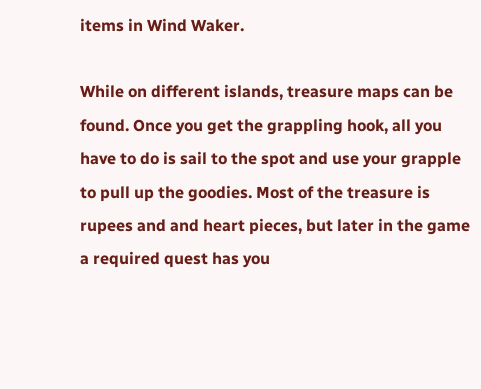items in Wind Waker.

While on different islands, treasure maps can be found. Once you get the grappling hook, all you have to do is sail to the spot and use your grapple to pull up the goodies. Most of the treasure is rupees and and heart pieces, but later in the game a required quest has you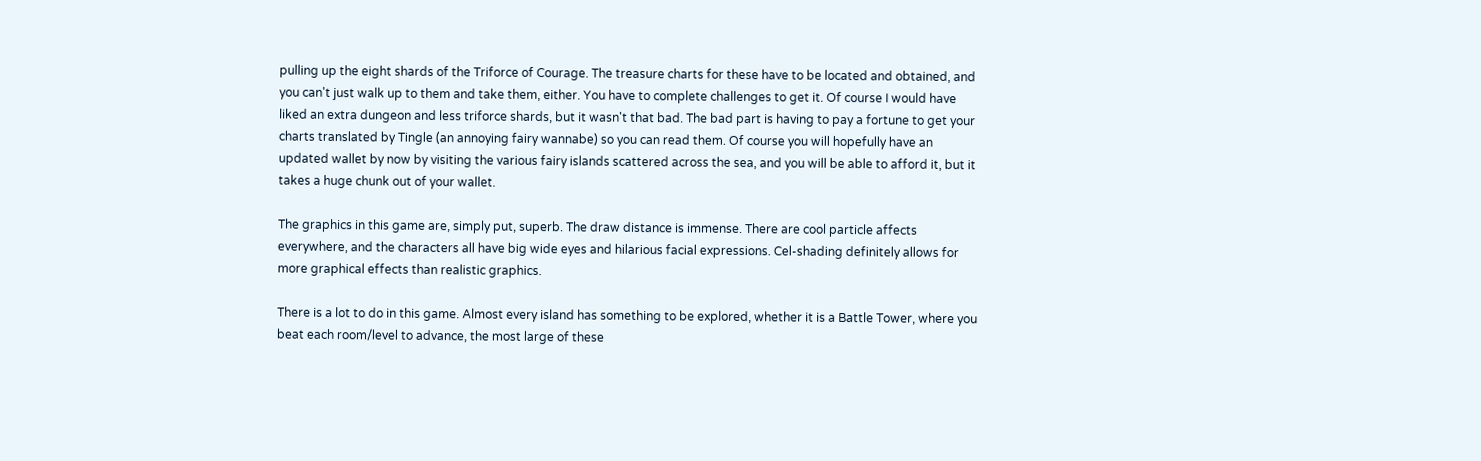pulling up the eight shards of the Triforce of Courage. The treasure charts for these have to be located and obtained, and you can't just walk up to them and take them, either. You have to complete challenges to get it. Of course I would have liked an extra dungeon and less triforce shards, but it wasn't that bad. The bad part is having to pay a fortune to get your charts translated by Tingle (an annoying fairy wannabe) so you can read them. Of course you will hopefully have an updated wallet by now by visiting the various fairy islands scattered across the sea, and you will be able to afford it, but it takes a huge chunk out of your wallet.

The graphics in this game are, simply put, superb. The draw distance is immense. There are cool particle affects everywhere, and the characters all have big wide eyes and hilarious facial expressions. Cel-shading definitely allows for more graphical effects than realistic graphics.

There is a lot to do in this game. Almost every island has something to be explored, whether it is a Battle Tower, where you beat each room/level to advance, the most large of these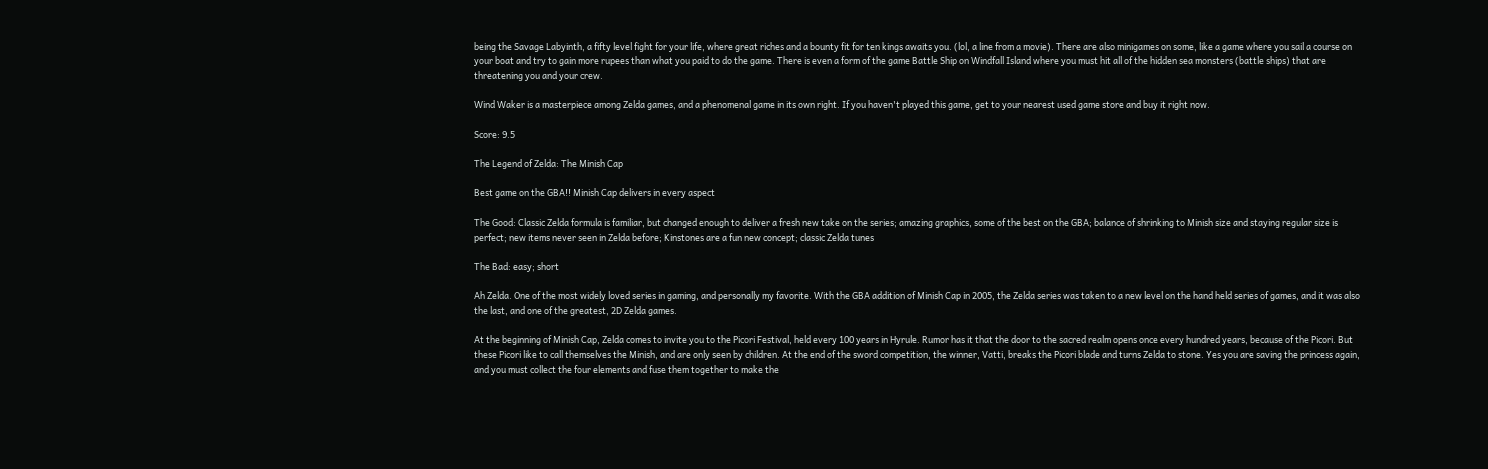being the Savage Labyinth, a fifty level fight for your life, where great riches and a bounty fit for ten kings awaits you. (lol, a line from a movie). There are also minigames on some, like a game where you sail a course on your boat and try to gain more rupees than what you paid to do the game. There is even a form of the game Battle Ship on Windfall Island where you must hit all of the hidden sea monsters (battle ships) that are threatening you and your crew.

Wind Waker is a masterpiece among Zelda games, and a phenomenal game in its own right. If you haven't played this game, get to your nearest used game store and buy it right now.

Score: 9.5

The Legend of Zelda: The Minish Cap

Best game on the GBA!! Minish Cap delivers in every aspect

The Good: Classic Zelda formula is familiar, but changed enough to deliver a fresh new take on the series; amazing graphics, some of the best on the GBA; balance of shrinking to Minish size and staying regular size is perfect; new items never seen in Zelda before; Kinstones are a fun new concept; classic Zelda tunes

The Bad: easy; short

Ah Zelda. One of the most widely loved series in gaming, and personally my favorite. With the GBA addition of Minish Cap in 2005, the Zelda series was taken to a new level on the hand held series of games, and it was also the last, and one of the greatest, 2D Zelda games.

At the beginning of Minish Cap, Zelda comes to invite you to the Picori Festival, held every 100 years in Hyrule. Rumor has it that the door to the sacred realm opens once every hundred years, because of the Picori. But these Picori like to call themselves the Minish, and are only seen by children. At the end of the sword competition, the winner, Vatti, breaks the Picori blade and turns Zelda to stone. Yes you are saving the princess again, and you must collect the four elements and fuse them together to make the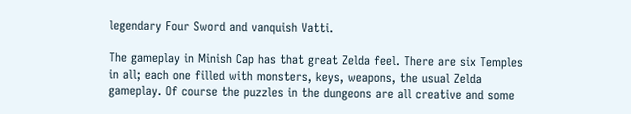legendary Four Sword and vanquish Vatti.

The gameplay in Minish Cap has that great Zelda feel. There are six Temples in all; each one filled with monsters, keys, weapons, the usual Zelda gameplay. Of course the puzzles in the dungeons are all creative and some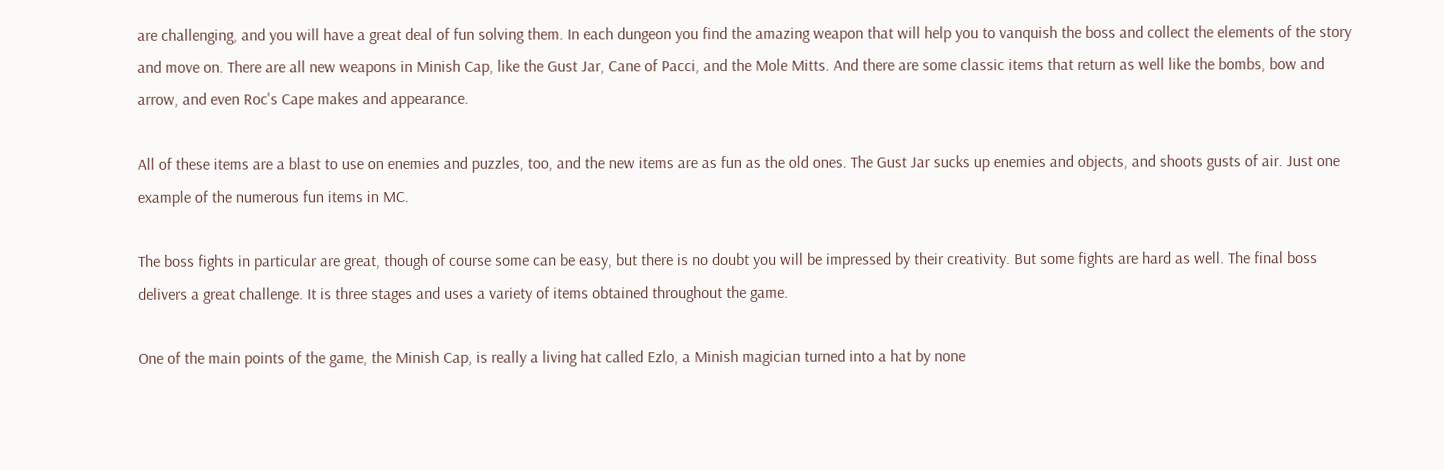are challenging, and you will have a great deal of fun solving them. In each dungeon you find the amazing weapon that will help you to vanquish the boss and collect the elements of the story and move on. There are all new weapons in Minish Cap, like the Gust Jar, Cane of Pacci, and the Mole Mitts. And there are some classic items that return as well like the bombs, bow and arrow, and even Roc's Cape makes and appearance.

All of these items are a blast to use on enemies and puzzles, too, and the new items are as fun as the old ones. The Gust Jar sucks up enemies and objects, and shoots gusts of air. Just one example of the numerous fun items in MC.

The boss fights in particular are great, though of course some can be easy, but there is no doubt you will be impressed by their creativity. But some fights are hard as well. The final boss delivers a great challenge. It is three stages and uses a variety of items obtained throughout the game.

One of the main points of the game, the Minish Cap, is really a living hat called Ezlo, a Minish magician turned into a hat by none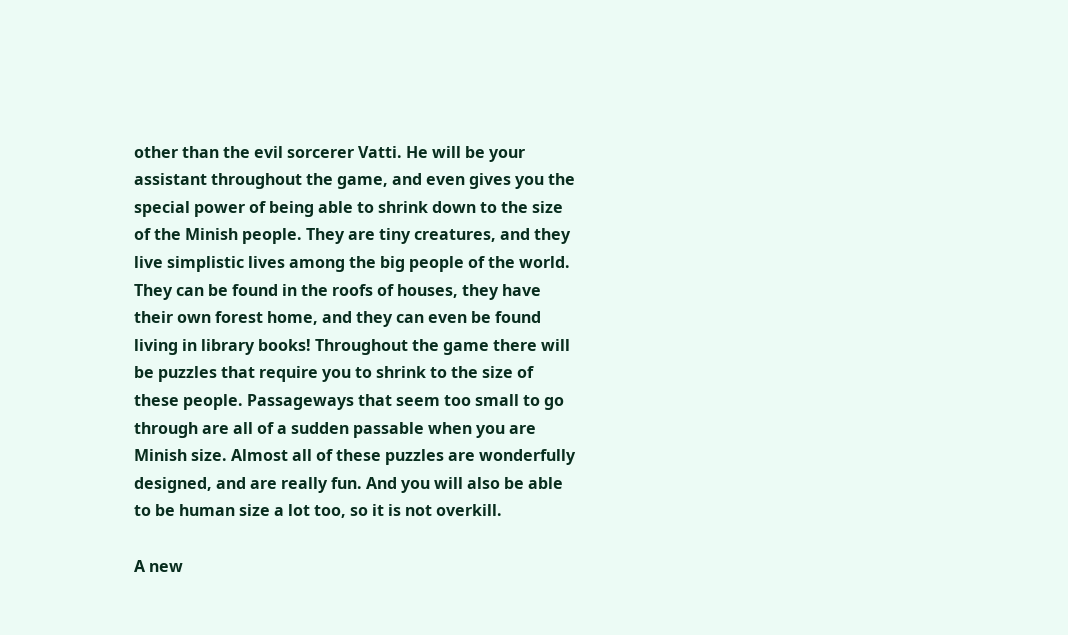other than the evil sorcerer Vatti. He will be your assistant throughout the game, and even gives you the special power of being able to shrink down to the size of the Minish people. They are tiny creatures, and they live simplistic lives among the big people of the world. They can be found in the roofs of houses, they have their own forest home, and they can even be found living in library books! Throughout the game there will be puzzles that require you to shrink to the size of these people. Passageways that seem too small to go through are all of a sudden passable when you are Minish size. Almost all of these puzzles are wonderfully designed, and are really fun. And you will also be able to be human size a lot too, so it is not overkill.

A new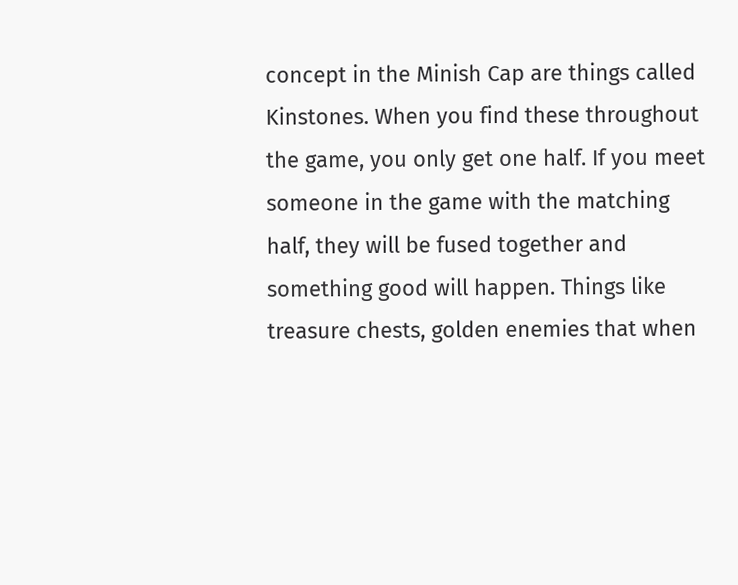concept in the Minish Cap are things called Kinstones. When you find these throughout the game, you only get one half. If you meet someone in the game with the matching half, they will be fused together and something good will happen. Things like treasure chests, golden enemies that when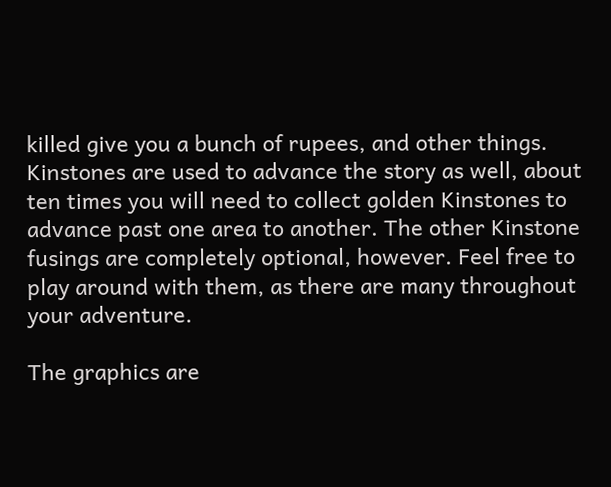killed give you a bunch of rupees, and other things. Kinstones are used to advance the story as well, about ten times you will need to collect golden Kinstones to advance past one area to another. The other Kinstone fusings are completely optional, however. Feel free to play around with them, as there are many throughout your adventure.

The graphics are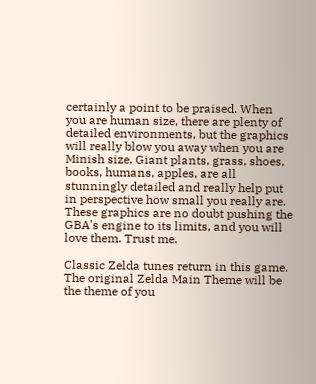certainly a point to be praised. When you are human size, there are plenty of detailed environments, but the graphics will really blow you away when you are Minish size. Giant plants, grass, shoes, books, humans, apples, are all stunningly detailed and really help put in perspective how small you really are. These graphics are no doubt pushing the GBA's engine to its limits, and you will love them. Trust me.

Classic Zelda tunes return in this game. The original Zelda Main Theme will be the theme of you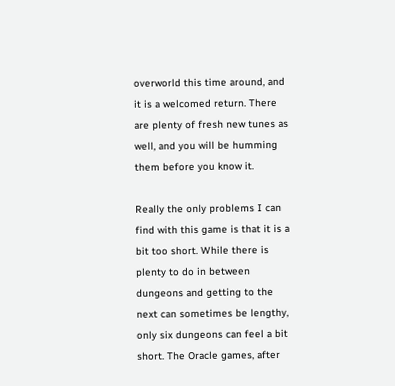overworld this time around, and it is a welcomed return. There are plenty of fresh new tunes as well, and you will be humming them before you know it.

Really the only problems I can find with this game is that it is a bit too short. While there is plenty to do in between dungeons and getting to the next can sometimes be lengthy, only six dungeons can feel a bit short. The Oracle games, after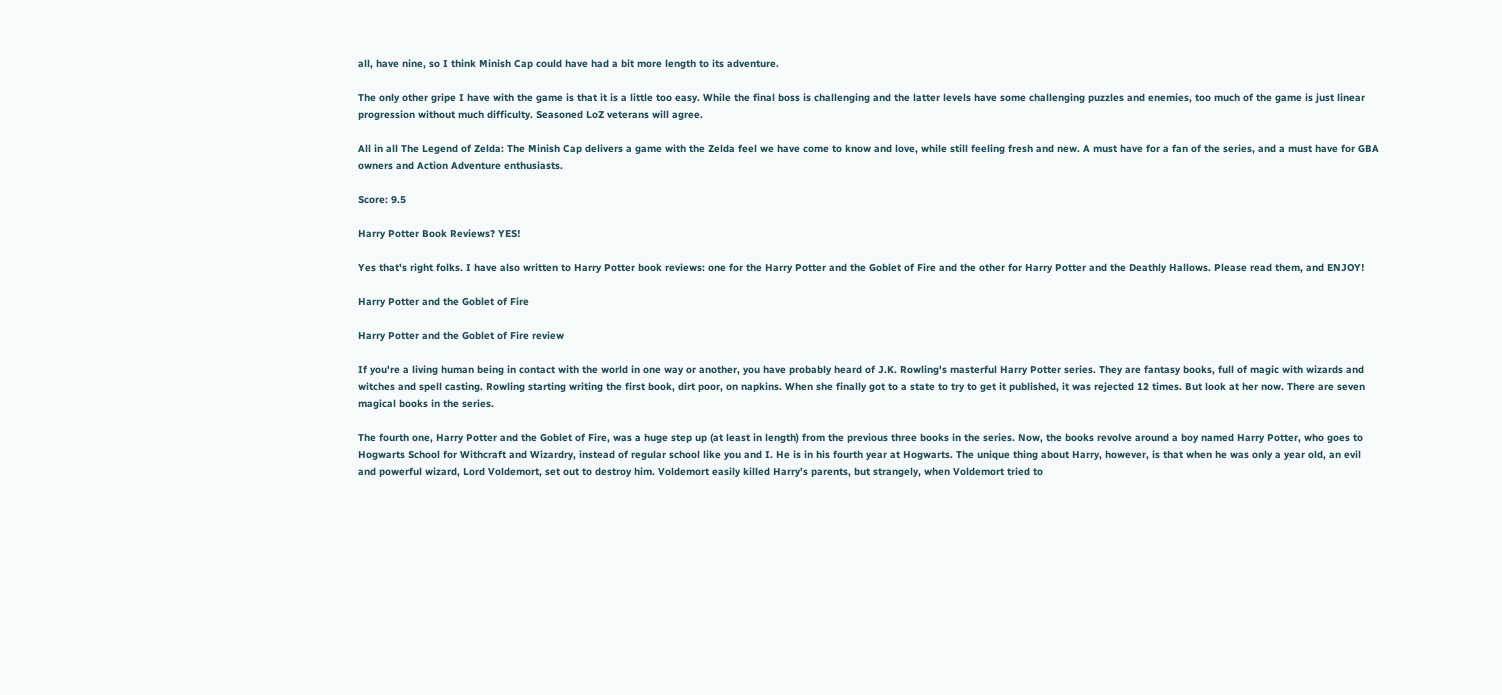all, have nine, so I think Minish Cap could have had a bit more length to its adventure.

The only other gripe I have with the game is that it is a little too easy. While the final boss is challenging and the latter levels have some challenging puzzles and enemies, too much of the game is just linear progression without much difficulty. Seasoned LoZ veterans will agree.

All in all The Legend of Zelda: The Minish Cap delivers a game with the Zelda feel we have come to know and love, while still feeling fresh and new. A must have for a fan of the series, and a must have for GBA owners and Action Adventure enthusiasts.

Score: 9.5

Harry Potter Book Reviews? YES!

Yes that's right folks. I have also written to Harry Potter book reviews: one for the Harry Potter and the Goblet of Fire and the other for Harry Potter and the Deathly Hallows. Please read them, and ENJOY!

Harry Potter and the Goblet of Fire

Harry Potter and the Goblet of Fire review

If you're a living human being in contact with the world in one way or another, you have probably heard of J.K. Rowling's masterful Harry Potter series. They are fantasy books, full of magic with wizards and witches and spell casting. Rowling starting writing the first book, dirt poor, on napkins. When she finally got to a state to try to get it published, it was rejected 12 times. But look at her now. There are seven magical books in the series.

The fourth one, Harry Potter and the Goblet of Fire, was a huge step up (at least in length) from the previous three books in the series. Now, the books revolve around a boy named Harry Potter, who goes to Hogwarts School for Withcraft and Wizardry, instead of regular school like you and I. He is in his fourth year at Hogwarts. The unique thing about Harry, however, is that when he was only a year old, an evil and powerful wizard, Lord Voldemort, set out to destroy him. Voldemort easily killed Harry's parents, but strangely, when Voldemort tried to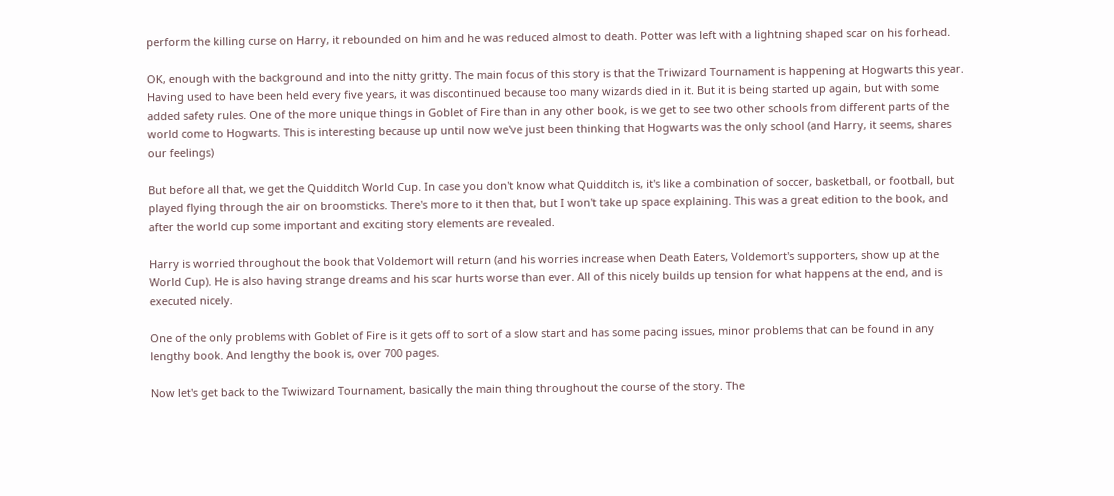perform the killing curse on Harry, it rebounded on him and he was reduced almost to death. Potter was left with a lightning shaped scar on his forhead.

OK, enough with the background and into the nitty gritty. The main focus of this story is that the Triwizard Tournament is happening at Hogwarts this year. Having used to have been held every five years, it was discontinued because too many wizards died in it. But it is being started up again, but with some added safety rules. One of the more unique things in Goblet of Fire than in any other book, is we get to see two other schools from different parts of the world come to Hogwarts. This is interesting because up until now we've just been thinking that Hogwarts was the only school (and Harry, it seems, shares our feelings)

But before all that, we get the Quidditch World Cup. In case you don't know what Quidditch is, it's like a combination of soccer, basketball, or football, but played flying through the air on broomsticks. There's more to it then that, but I won't take up space explaining. This was a great edition to the book, and after the world cup some important and exciting story elements are revealed.

Harry is worried throughout the book that Voldemort will return (and his worries increase when Death Eaters, Voldemort's supporters, show up at the World Cup). He is also having strange dreams and his scar hurts worse than ever. All of this nicely builds up tension for what happens at the end, and is executed nicely.

One of the only problems with Goblet of Fire is it gets off to sort of a slow start and has some pacing issues, minor problems that can be found in any lengthy book. And lengthy the book is, over 700 pages.

Now let's get back to the Twiwizard Tournament, basically the main thing throughout the course of the story. The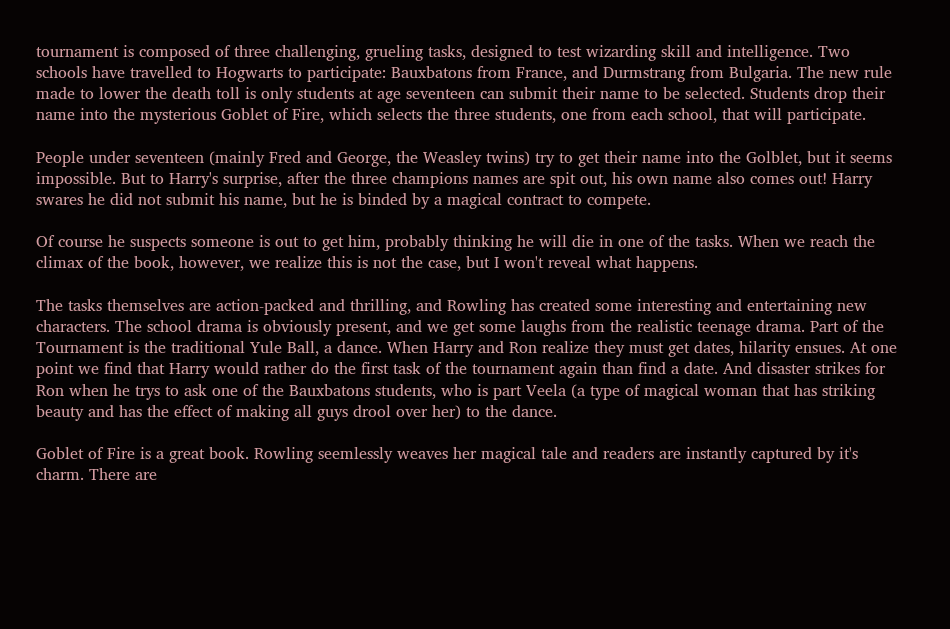tournament is composed of three challenging, grueling tasks, designed to test wizarding skill and intelligence. Two schools have travelled to Hogwarts to participate: Bauxbatons from France, and Durmstrang from Bulgaria. The new rule made to lower the death toll is only students at age seventeen can submit their name to be selected. Students drop their name into the mysterious Goblet of Fire, which selects the three students, one from each school, that will participate.

People under seventeen (mainly Fred and George, the Weasley twins) try to get their name into the Golblet, but it seems impossible. But to Harry's surprise, after the three champions names are spit out, his own name also comes out! Harry swares he did not submit his name, but he is binded by a magical contract to compete.

Of course he suspects someone is out to get him, probably thinking he will die in one of the tasks. When we reach the climax of the book, however, we realize this is not the case, but I won't reveal what happens.

The tasks themselves are action-packed and thrilling, and Rowling has created some interesting and entertaining new characters. The school drama is obviously present, and we get some laughs from the realistic teenage drama. Part of the Tournament is the traditional Yule Ball, a dance. When Harry and Ron realize they must get dates, hilarity ensues. At one point we find that Harry would rather do the first task of the tournament again than find a date. And disaster strikes for Ron when he trys to ask one of the Bauxbatons students, who is part Veela (a type of magical woman that has striking beauty and has the effect of making all guys drool over her) to the dance.

Goblet of Fire is a great book. Rowling seemlessly weaves her magical tale and readers are instantly captured by it's charm. There are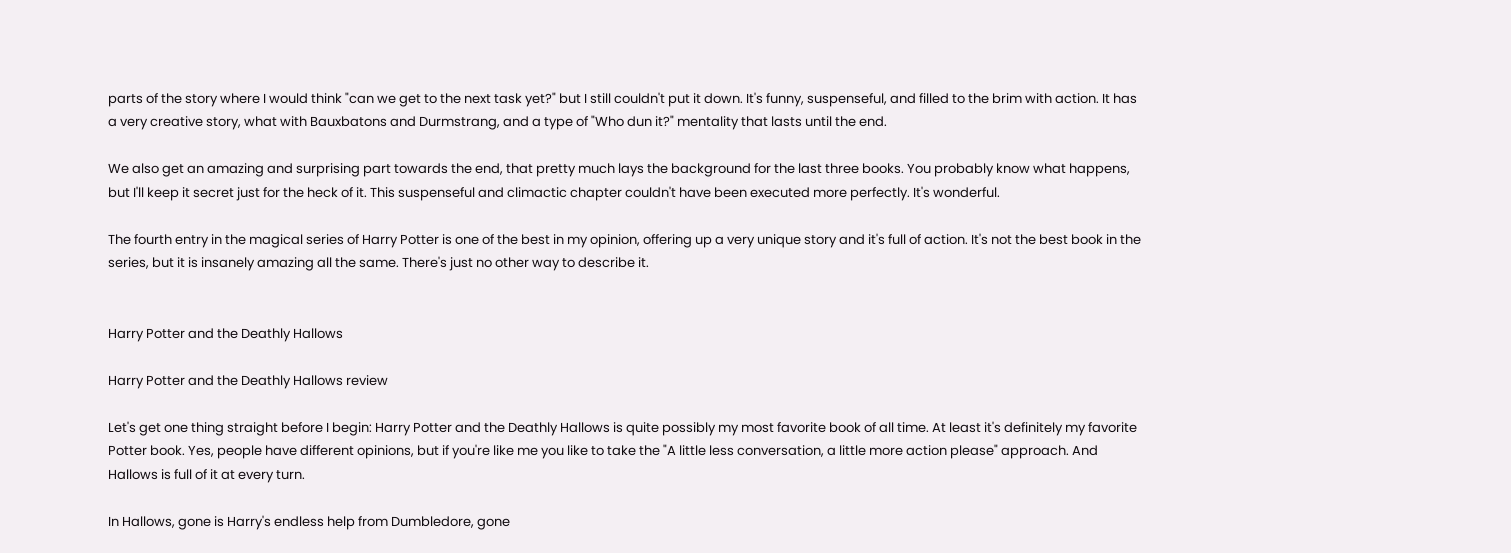parts of the story where I would think "can we get to the next task yet?" but I still couldn't put it down. It's funny, suspenseful, and filled to the brim with action. It has a very creative story, what with Bauxbatons and Durmstrang, and a type of "Who dun it?" mentality that lasts until the end.

We also get an amazing and surprising part towards the end, that pretty much lays the background for the last three books. You probably know what happens, but I'll keep it secret just for the heck of it. This suspenseful and climactic chapter couldn't have been executed more perfectly. It's wonderful.

The fourth entry in the magical series of Harry Potter is one of the best in my opinion, offering up a very unique story and it's full of action. It's not the best book in the series, but it is insanely amazing all the same. There's just no other way to describe it.


Harry Potter and the Deathly Hallows

Harry Potter and the Deathly Hallows review

Let's get one thing straight before I begin: Harry Potter and the Deathly Hallows is quite possibly my most favorite book of all time. At least it's definitely my favorite Potter book. Yes, people have different opinions, but if you're like me you like to take the "A little less conversation, a little more action please" approach. And Hallows is full of it at every turn.

In Hallows, gone is Harry's endless help from Dumbledore, gone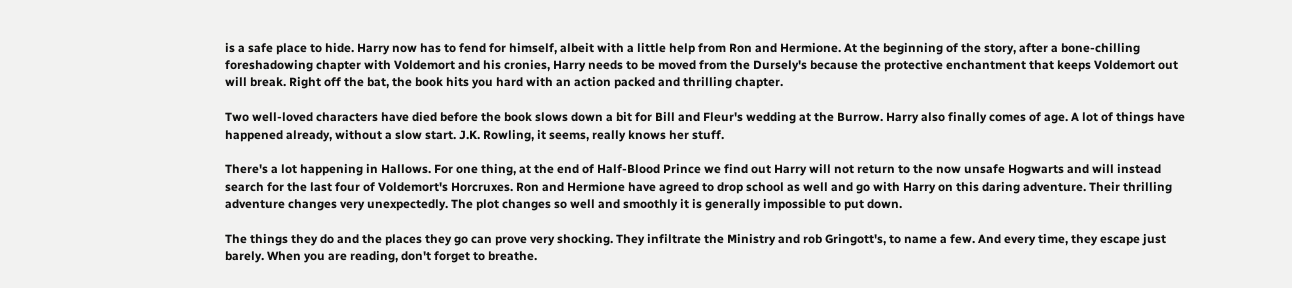is a safe place to hide. Harry now has to fend for himself, albeit with a little help from Ron and Hermione. At the beginning of the story, after a bone-chilling foreshadowing chapter with Voldemort and his cronies, Harry needs to be moved from the Dursely's because the protective enchantment that keeps Voldemort out will break. Right off the bat, the book hits you hard with an action packed and thrilling chapter.

Two well-loved characters have died before the book slows down a bit for Bill and Fleur's wedding at the Burrow. Harry also finally comes of age. A lot of things have happened already, without a slow start. J.K. Rowling, it seems, really knows her stuff.

There's a lot happening in Hallows. For one thing, at the end of Half-Blood Prince we find out Harry will not return to the now unsafe Hogwarts and will instead search for the last four of Voldemort's Horcruxes. Ron and Hermione have agreed to drop school as well and go with Harry on this daring adventure. Their thrilling adventure changes very unexpectedly. The plot changes so well and smoothly it is generally impossible to put down.

The things they do and the places they go can prove very shocking. They infiltrate the Ministry and rob Gringott's, to name a few. And every time, they escape just barely. When you are reading, don't forget to breathe.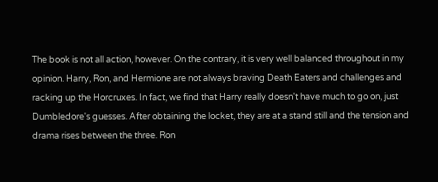The book is not all action, however. On the contrary, it is very well balanced throughout in my opinion. Harry, Ron, and Hermione are not always braving Death Eaters and challenges and racking up the Horcruxes. In fact, we find that Harry really doesn't have much to go on, just Dumbledore's guesses. After obtaining the locket, they are at a stand still and the tension and drama rises between the three. Ron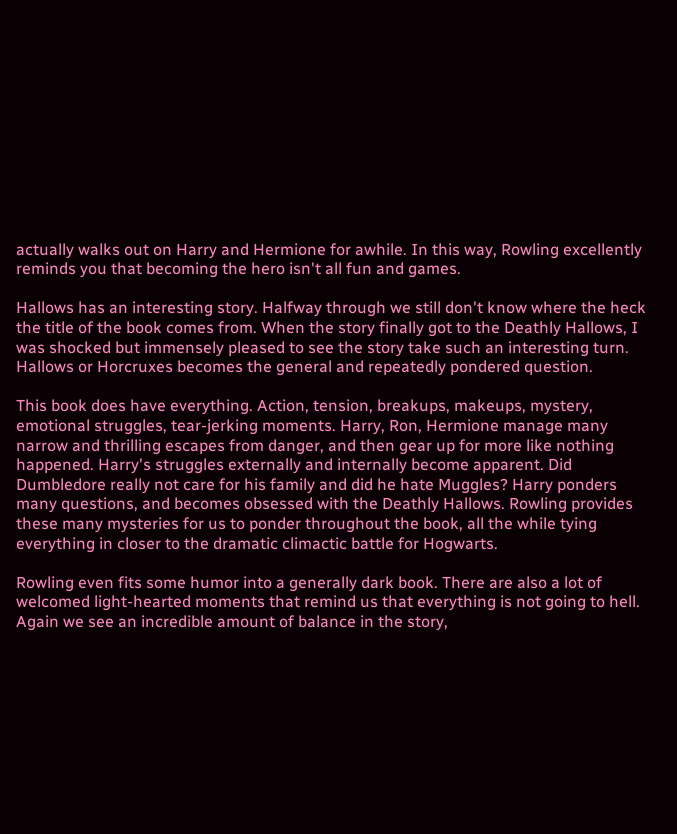actually walks out on Harry and Hermione for awhile. In this way, Rowling excellently reminds you that becoming the hero isn't all fun and games.

Hallows has an interesting story. Halfway through we still don't know where the heck the title of the book comes from. When the story finally got to the Deathly Hallows, I was shocked but immensely pleased to see the story take such an interesting turn. Hallows or Horcruxes becomes the general and repeatedly pondered question.

This book does have everything. Action, tension, breakups, makeups, mystery, emotional struggles, tear-jerking moments. Harry, Ron, Hermione manage many narrow and thrilling escapes from danger, and then gear up for more like nothing happened. Harry's struggles externally and internally become apparent. Did Dumbledore really not care for his family and did he hate Muggles? Harry ponders many questions, and becomes obsessed with the Deathly Hallows. Rowling provides these many mysteries for us to ponder throughout the book, all the while tying everything in closer to the dramatic climactic battle for Hogwarts.

Rowling even fits some humor into a generally dark book. There are also a lot of welcomed light-hearted moments that remind us that everything is not going to hell. Again we see an incredible amount of balance in the story,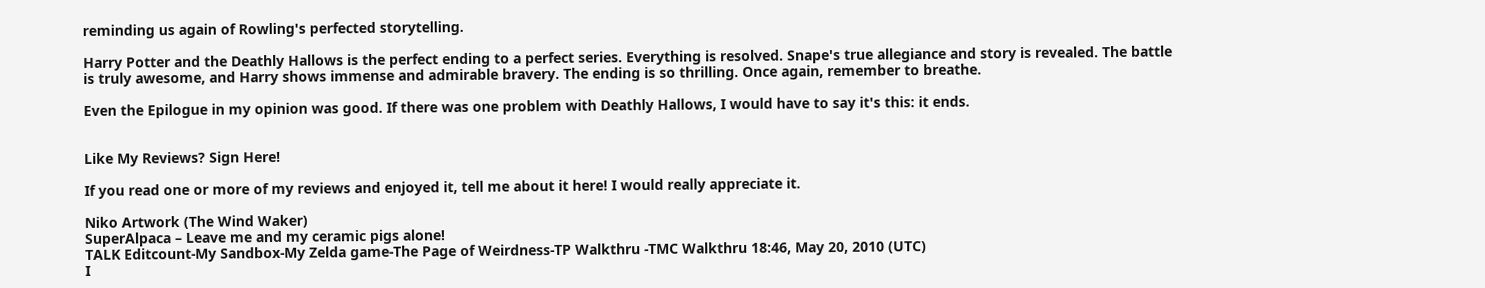reminding us again of Rowling's perfected storytelling.

Harry Potter and the Deathly Hallows is the perfect ending to a perfect series. Everything is resolved. Snape's true allegiance and story is revealed. The battle is truly awesome, and Harry shows immense and admirable bravery. The ending is so thrilling. Once again, remember to breathe.

Even the Epilogue in my opinion was good. If there was one problem with Deathly Hallows, I would have to say it's this: it ends.


Like My Reviews? Sign Here!

If you read one or more of my reviews and enjoyed it, tell me about it here! I would really appreciate it.

Niko Artwork (The Wind Waker)
SuperAlpaca – Leave me and my ceramic pigs alone!
TALK Editcount-My Sandbox-My Zelda game-The Page of Weirdness-TP Walkthru -TMC Walkthru 18:46, May 20, 2010 (UTC)
I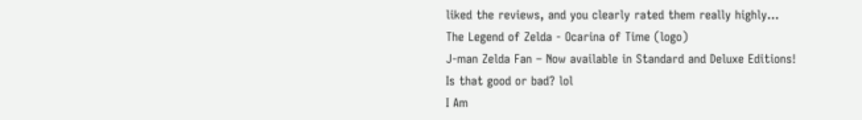liked the reviews, and you clearly rated them really highly...
The Legend of Zelda - Ocarina of Time (logo)
J-man Zelda Fan – Now available in Standard and Deluxe Editions!
Is that good or bad? lol
I Am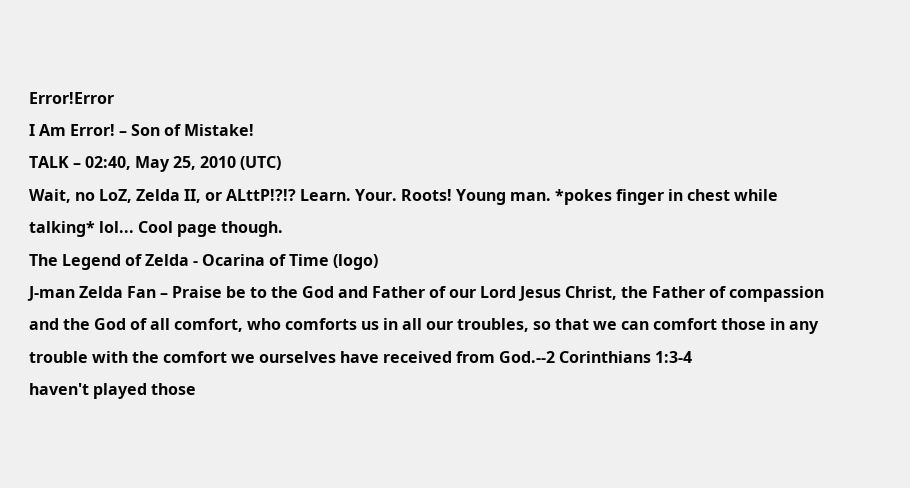Error!Error
I Am Error! – Son of Mistake!
TALK – 02:40, May 25, 2010 (UTC)
Wait, no LoZ, Zelda II, or ALttP!?!? Learn. Your. Roots! Young man. *pokes finger in chest while talking* lol... Cool page though.
The Legend of Zelda - Ocarina of Time (logo)
J-man Zelda Fan – Praise be to the God and Father of our Lord Jesus Christ, the Father of compassion and the God of all comfort, who comforts us in all our troubles, so that we can comfort those in any trouble with the comfort we ourselves have received from God.--2 Corinthians 1:3-4
haven't played those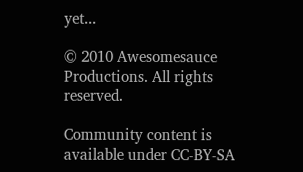yet...

© 2010 Awesomesauce Productions. All rights reserved.

Community content is available under CC-BY-SA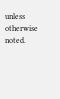unless otherwise noted.